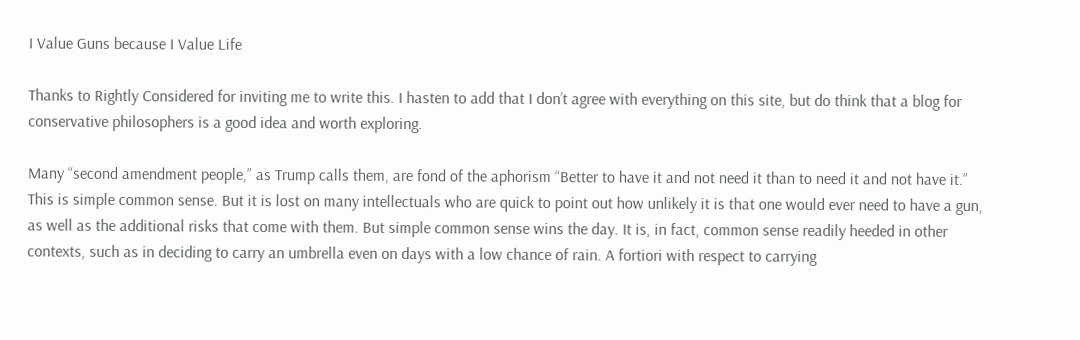I Value Guns because I Value Life

Thanks to Rightly Considered for inviting me to write this. I hasten to add that I don’t agree with everything on this site, but do think that a blog for conservative philosophers is a good idea and worth exploring.

Many “second amendment people,” as Trump calls them, are fond of the aphorism “Better to have it and not need it than to need it and not have it.” This is simple common sense. But it is lost on many intellectuals who are quick to point out how unlikely it is that one would ever need to have a gun, as well as the additional risks that come with them. But simple common sense wins the day. It is, in fact, common sense readily heeded in other contexts, such as in deciding to carry an umbrella even on days with a low chance of rain. A fortiori with respect to carrying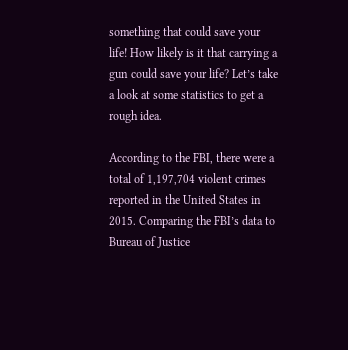something that could save your life! How likely is it that carrying a gun could save your life? Let’s take a look at some statistics to get a rough idea.

According to the FBI, there were a total of 1,197,704 violent crimes reported in the United States in 2015. Comparing the FBI’s data to Bureau of Justice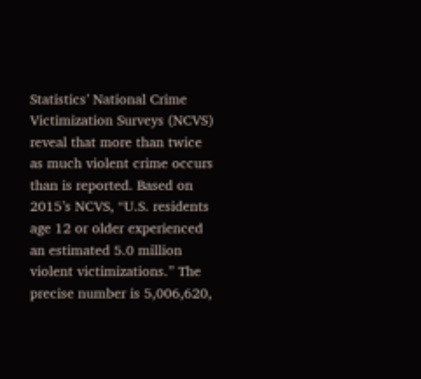Statistics’ National Crime Victimization Surveys (NCVS) reveal that more than twice as much violent crime occurs than is reported. Based on 2015’s NCVS, “U.S. residents age 12 or older experienced an estimated 5.0 million violent victimizations.” The precise number is 5,006,620,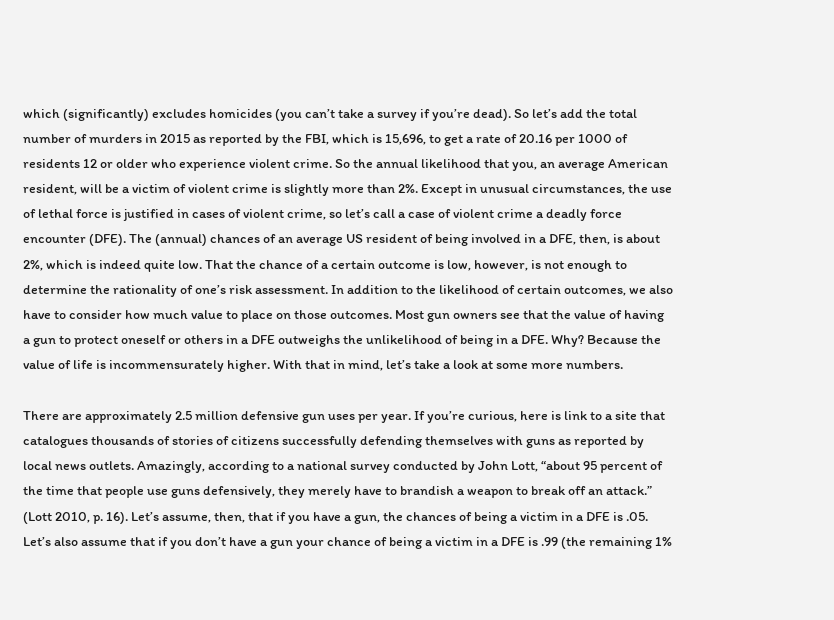which (significantly) excludes homicides (you can’t take a survey if you’re dead). So let’s add the total number of murders in 2015 as reported by the FBI, which is 15,696, to get a rate of 20.16 per 1000 of residents 12 or older who experience violent crime. So the annual likelihood that you, an average American resident, will be a victim of violent crime is slightly more than 2%. Except in unusual circumstances, the use of lethal force is justified in cases of violent crime, so let’s call a case of violent crime a deadly force encounter (DFE). The (annual) chances of an average US resident of being involved in a DFE, then, is about 2%, which is indeed quite low. That the chance of a certain outcome is low, however, is not enough to determine the rationality of one’s risk assessment. In addition to the likelihood of certain outcomes, we also have to consider how much value to place on those outcomes. Most gun owners see that the value of having a gun to protect oneself or others in a DFE outweighs the unlikelihood of being in a DFE. Why? Because the value of life is incommensurately higher. With that in mind, let’s take a look at some more numbers.

There are approximately 2.5 million defensive gun uses per year. If you’re curious, here is link to a site that catalogues thousands of stories of citizens successfully defending themselves with guns as reported by local news outlets. Amazingly, according to a national survey conducted by John Lott, “about 95 percent of the time that people use guns defensively, they merely have to brandish a weapon to break off an attack.” (Lott 2010, p. 16). Let’s assume, then, that if you have a gun, the chances of being a victim in a DFE is .05. Let’s also assume that if you don’t have a gun your chance of being a victim in a DFE is .99 (the remaining 1%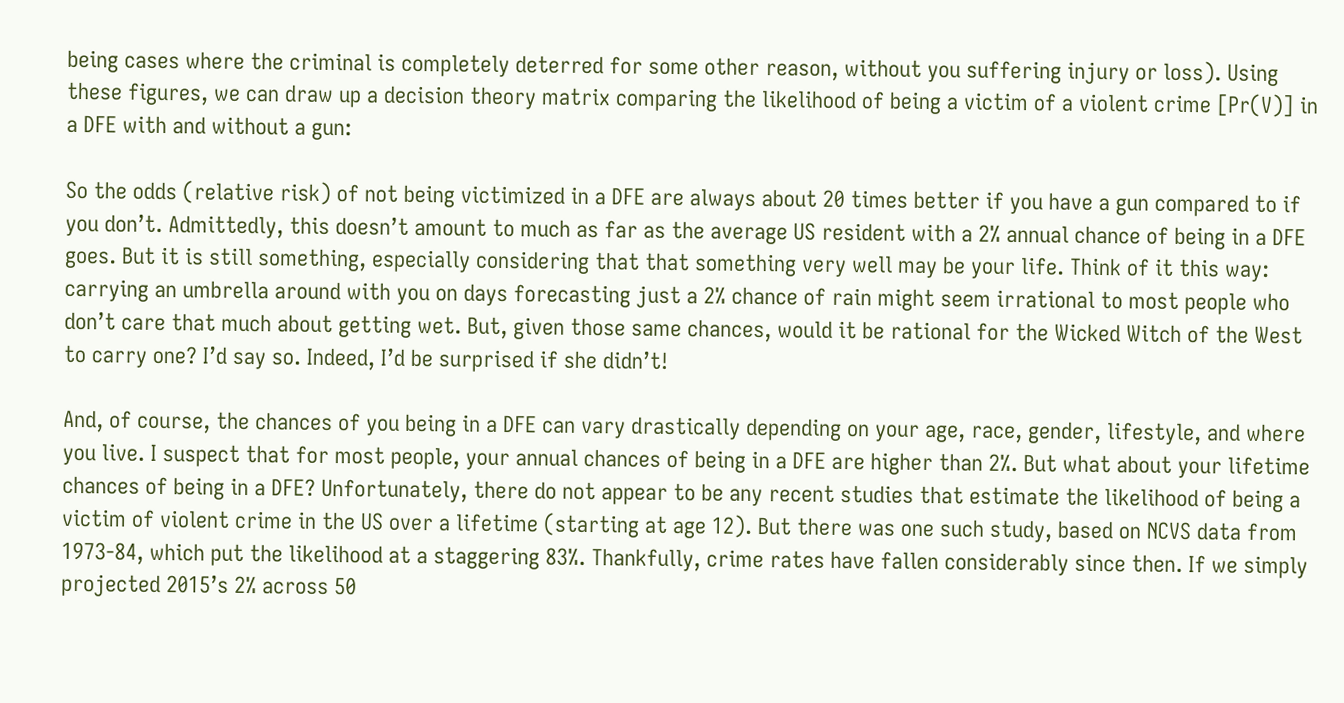being cases where the criminal is completely deterred for some other reason, without you suffering injury or loss). Using these figures, we can draw up a decision theory matrix comparing the likelihood of being a victim of a violent crime [Pr(V)] in a DFE with and without a gun:

So the odds (relative risk) of not being victimized in a DFE are always about 20 times better if you have a gun compared to if you don’t. Admittedly, this doesn’t amount to much as far as the average US resident with a 2% annual chance of being in a DFE goes. But it is still something, especially considering that that something very well may be your life. Think of it this way: carrying an umbrella around with you on days forecasting just a 2% chance of rain might seem irrational to most people who don’t care that much about getting wet. But, given those same chances, would it be rational for the Wicked Witch of the West to carry one? I’d say so. Indeed, I’d be surprised if she didn’t!

And, of course, the chances of you being in a DFE can vary drastically depending on your age, race, gender, lifestyle, and where you live. I suspect that for most people, your annual chances of being in a DFE are higher than 2%. But what about your lifetime chances of being in a DFE? Unfortunately, there do not appear to be any recent studies that estimate the likelihood of being a victim of violent crime in the US over a lifetime (starting at age 12). But there was one such study, based on NCVS data from 1973-84, which put the likelihood at a staggering 83%. Thankfully, crime rates have fallen considerably since then. If we simply projected 2015’s 2% across 50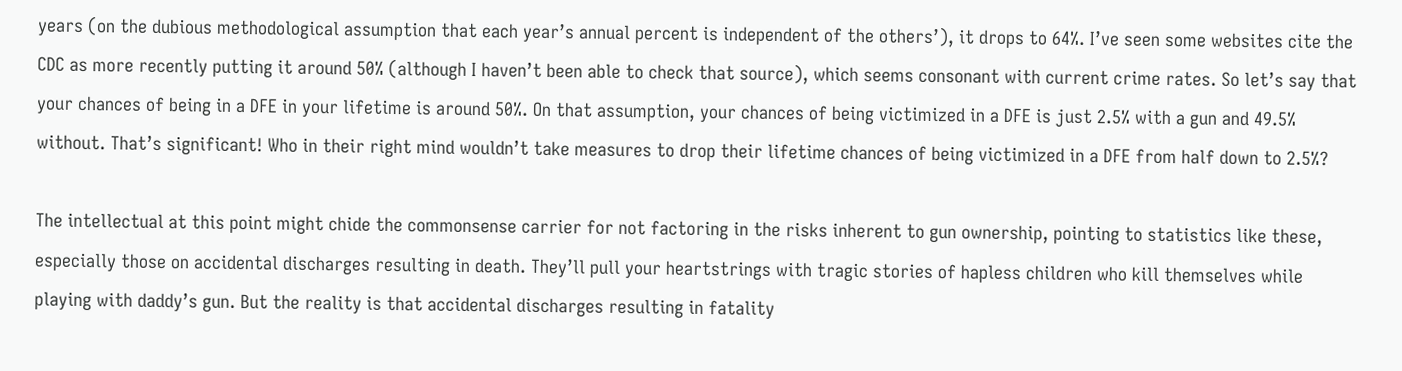years (on the dubious methodological assumption that each year’s annual percent is independent of the others’), it drops to 64%. I’ve seen some websites cite the CDC as more recently putting it around 50% (although I haven’t been able to check that source), which seems consonant with current crime rates. So let’s say that your chances of being in a DFE in your lifetime is around 50%. On that assumption, your chances of being victimized in a DFE is just 2.5% with a gun and 49.5% without. That’s significant! Who in their right mind wouldn’t take measures to drop their lifetime chances of being victimized in a DFE from half down to 2.5%?

The intellectual at this point might chide the commonsense carrier for not factoring in the risks inherent to gun ownership, pointing to statistics like these, especially those on accidental discharges resulting in death. They’ll pull your heartstrings with tragic stories of hapless children who kill themselves while playing with daddy’s gun. But the reality is that accidental discharges resulting in fatality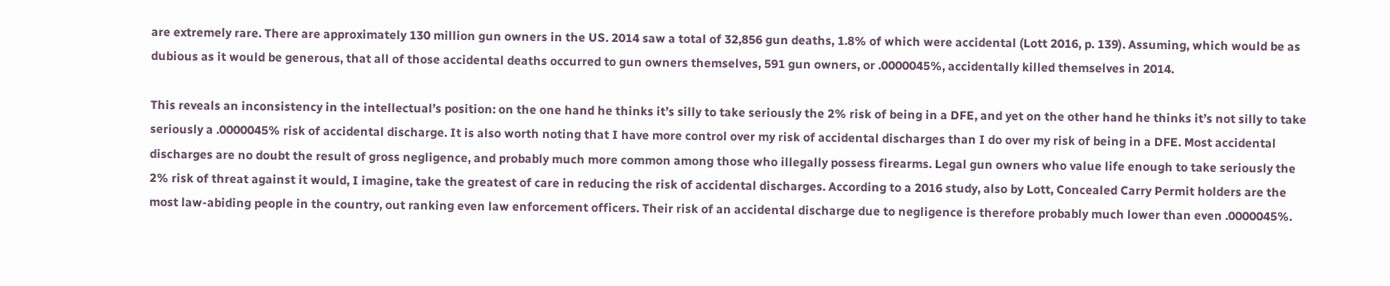are extremely rare. There are approximately 130 million gun owners in the US. 2014 saw a total of 32,856 gun deaths, 1.8% of which were accidental (Lott 2016, p. 139). Assuming, which would be as dubious as it would be generous, that all of those accidental deaths occurred to gun owners themselves, 591 gun owners, or .0000045%, accidentally killed themselves in 2014.

This reveals an inconsistency in the intellectual’s position: on the one hand he thinks it’s silly to take seriously the 2% risk of being in a DFE, and yet on the other hand he thinks it’s not silly to take seriously a .0000045% risk of accidental discharge. It is also worth noting that I have more control over my risk of accidental discharges than I do over my risk of being in a DFE. Most accidental discharges are no doubt the result of gross negligence, and probably much more common among those who illegally possess firearms. Legal gun owners who value life enough to take seriously the 2% risk of threat against it would, I imagine, take the greatest of care in reducing the risk of accidental discharges. According to a 2016 study, also by Lott, Concealed Carry Permit holders are the most law-abiding people in the country, out ranking even law enforcement officers. Their risk of an accidental discharge due to negligence is therefore probably much lower than even .0000045%.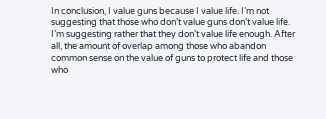In conclusion, I value guns because I value life. I’m not suggesting that those who don’t value guns don’t value life. I’m suggesting rather that they don’t value life enough. After all, the amount of overlap among those who abandon common sense on the value of guns to protect life and those who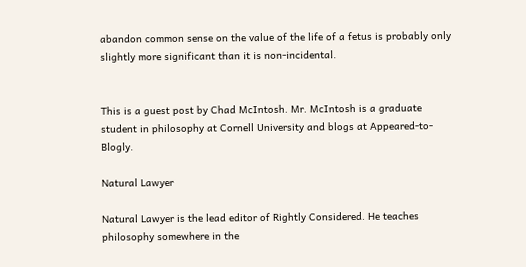abandon common sense on the value of the life of a fetus is probably only slightly more significant than it is non-incidental.


This is a guest post by Chad McIntosh. Mr. McIntosh is a graduate student in philosophy at Cornell University and blogs at Appeared-to-Blogly.

Natural Lawyer

Natural Lawyer is the lead editor of Rightly Considered. He teaches philosophy somewhere in the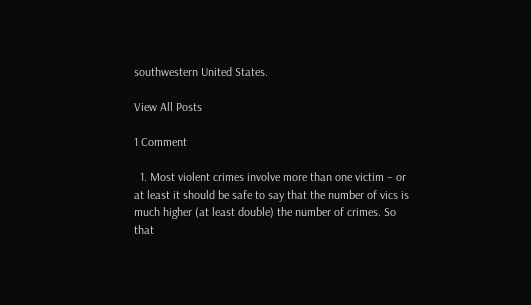southwestern United States.

View All Posts

1 Comment

  1. Most violent crimes involve more than one victim – or at least it should be safe to say that the number of vics is much higher (at least double) the number of crimes. So that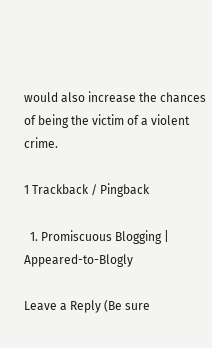would also increase the chances of being the victim of a violent crime.

1 Trackback / Pingback

  1. Promiscuous Blogging | Appeared-to-Blogly

Leave a Reply (Be sure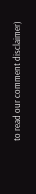to read our comment disclaimer)